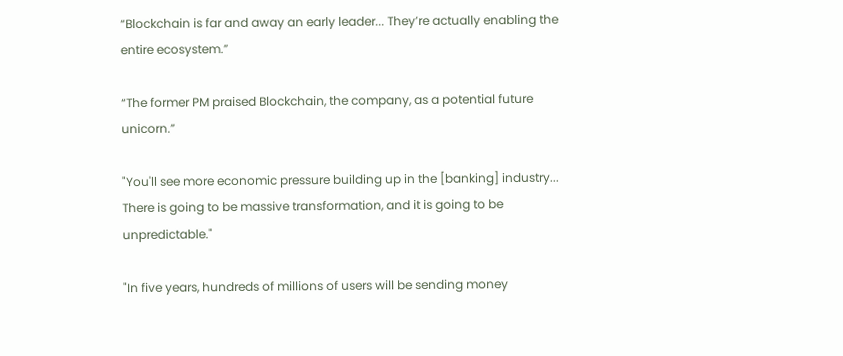“Blockchain is far and away an early leader... They’re actually enabling the entire ecosystem.”

“The former PM praised Blockchain, the company, as a potential future unicorn.”

"You'll see more economic pressure building up in the [banking] industry... There is going to be massive transformation, and it is going to be unpredictable."

"In five years, hundreds of millions of users will be sending money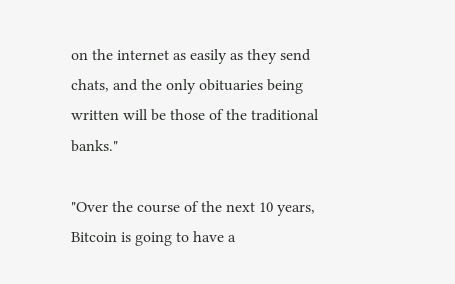on the internet as easily as they send chats, and the only obituaries being written will be those of the traditional banks."

"Over the course of the next 10 years, Bitcoin is going to have a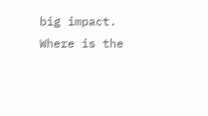big impact. Where is the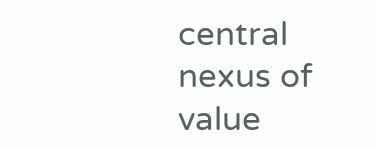central nexus of value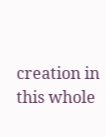creation in this whole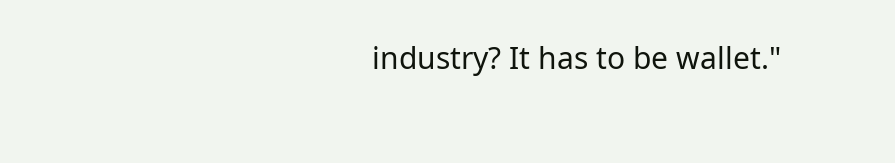industry? It has to be wallet."